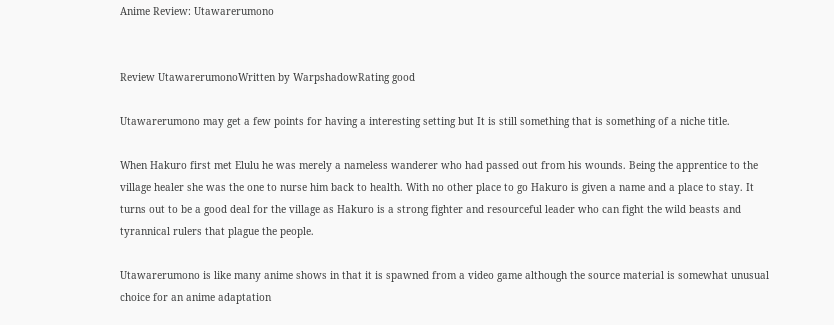Anime Review: Utawarerumono


Review UtawarerumonoWritten by WarpshadowRating good

Utawarerumono may get a few points for having a interesting setting but It is still something that is something of a niche title.

When Hakuro first met Elulu he was merely a nameless wanderer who had passed out from his wounds. Being the apprentice to the village healer she was the one to nurse him back to health. With no other place to go Hakuro is given a name and a place to stay. It turns out to be a good deal for the village as Hakuro is a strong fighter and resourceful leader who can fight the wild beasts and tyrannical rulers that plague the people.

Utawarerumono is like many anime shows in that it is spawned from a video game although the source material is somewhat unusual choice for an anime adaptation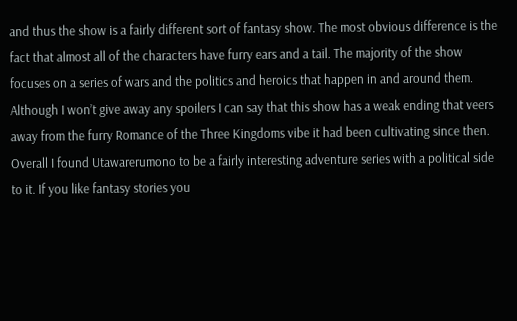and thus the show is a fairly different sort of fantasy show. The most obvious difference is the fact that almost all of the characters have furry ears and a tail. The majority of the show focuses on a series of wars and the politics and heroics that happen in and around them. Although I won’t give away any spoilers I can say that this show has a weak ending that veers away from the furry Romance of the Three Kingdoms vibe it had been cultivating since then. Overall I found Utawarerumono to be a fairly interesting adventure series with a political side to it. If you like fantasy stories you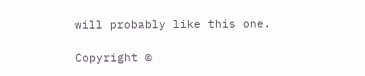will probably like this one.

Copyright ©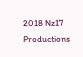2018 Nz17 Productions